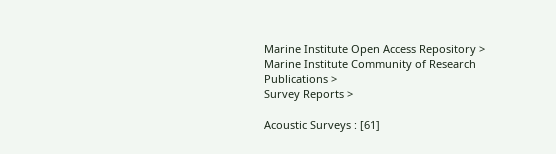Marine Institute Open Access Repository >
Marine Institute Community of Research Publications >
Survey Reports >

Acoustic Surveys : [61]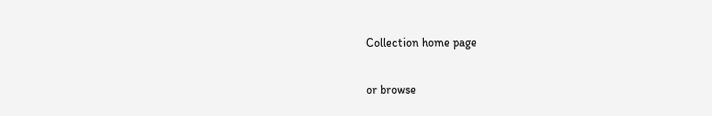Collection home page

or browse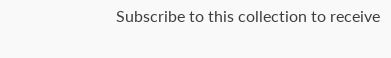Subscribe to this collection to receive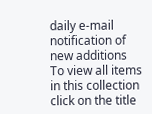daily e-mail notification of new additions
To view all items in this collection click on the title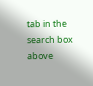tab in the search box above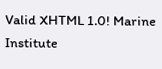Valid XHTML 1.0! Marine Institute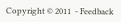Copyright © 2011  - Feedback